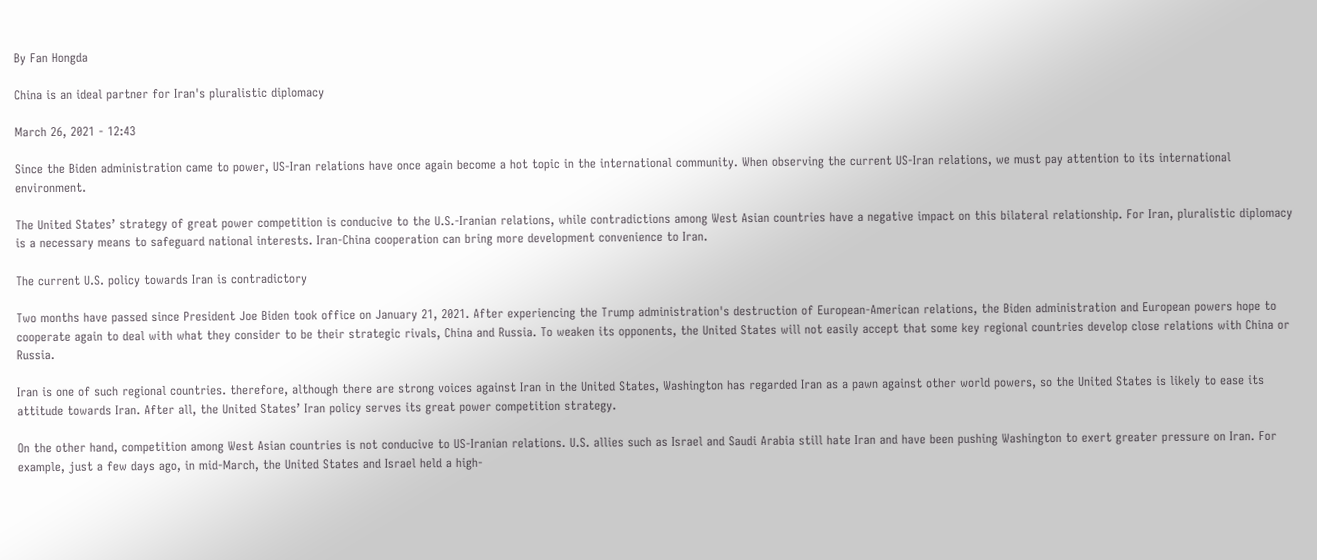By Fan Hongda

China is an ideal partner for Iran's pluralistic diplomacy

March 26, 2021 - 12:43

Since the Biden administration came to power, US-Iran relations have once again become a hot topic in the international community. When observing the current US-Iran relations, we must pay attention to its international environment.

The United States’ strategy of great power competition is conducive to the U.S.-Iranian relations, while contradictions among West Asian countries have a negative impact on this bilateral relationship. For Iran, pluralistic diplomacy is a necessary means to safeguard national interests. Iran-China cooperation can bring more development convenience to Iran.

The current U.S. policy towards Iran is contradictory

Two months have passed since President Joe Biden took office on January 21, 2021. After experiencing the Trump administration's destruction of European-American relations, the Biden administration and European powers hope to cooperate again to deal with what they consider to be their strategic rivals, China and Russia. To weaken its opponents, the United States will not easily accept that some key regional countries develop close relations with China or Russia.

Iran is one of such regional countries. therefore, although there are strong voices against Iran in the United States, Washington has regarded Iran as a pawn against other world powers, so the United States is likely to ease its attitude towards Iran. After all, the United States’ Iran policy serves its great power competition strategy.

On the other hand, competition among West Asian countries is not conducive to US-Iranian relations. U.S. allies such as Israel and Saudi Arabia still hate Iran and have been pushing Washington to exert greater pressure on Iran. For example, just a few days ago, in mid-March, the United States and Israel held a high-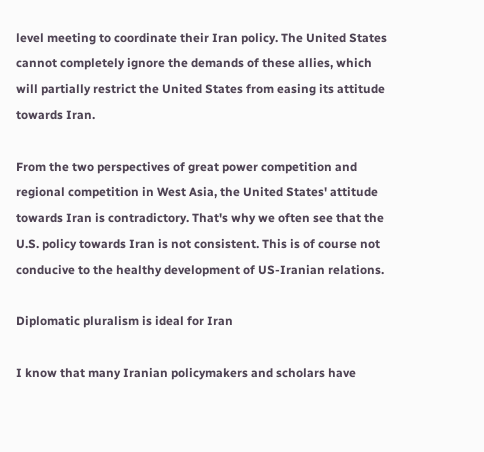level meeting to coordinate their Iran policy. The United States cannot completely ignore the demands of these allies, which will partially restrict the United States from easing its attitude towards Iran.

From the two perspectives of great power competition and regional competition in West Asia, the United States' attitude towards Iran is contradictory. That's why we often see that the U.S. policy towards Iran is not consistent. This is of course not conducive to the healthy development of US-Iranian relations.

Diplomatic pluralism is ideal for Iran

I know that many Iranian policymakers and scholars have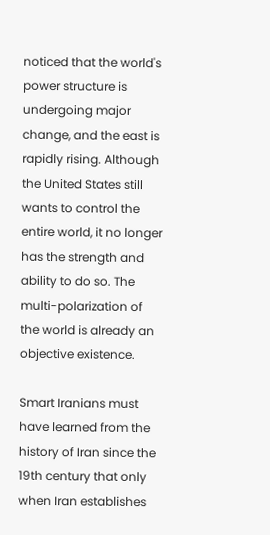noticed that the world's power structure is undergoing major change, and the east is rapidly rising. Although the United States still wants to control the entire world, it no longer has the strength and ability to do so. The multi-polarization of the world is already an objective existence.

Smart Iranians must have learned from the history of Iran since the 19th century that only when Iran establishes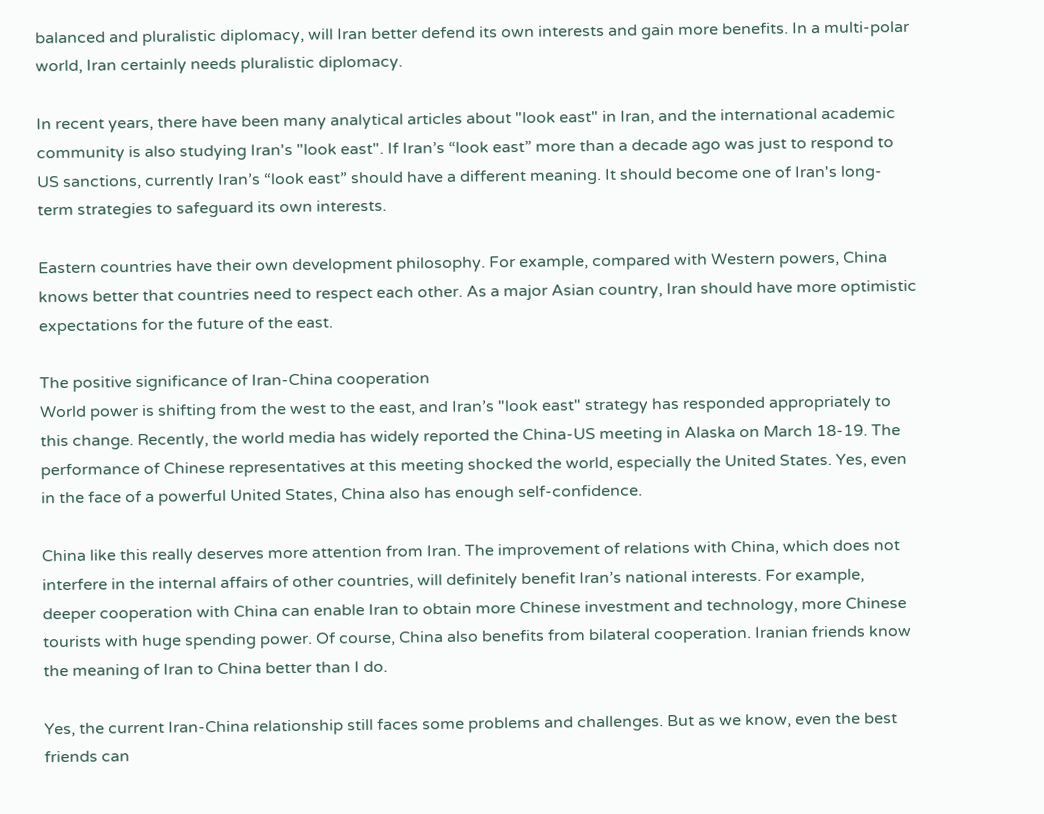balanced and pluralistic diplomacy, will Iran better defend its own interests and gain more benefits. In a multi-polar world, Iran certainly needs pluralistic diplomacy.

In recent years, there have been many analytical articles about "look east" in Iran, and the international academic community is also studying Iran's "look east". If Iran’s “look east” more than a decade ago was just to respond to US sanctions, currently Iran’s “look east” should have a different meaning. It should become one of Iran's long-term strategies to safeguard its own interests.

Eastern countries have their own development philosophy. For example, compared with Western powers, China knows better that countries need to respect each other. As a major Asian country, Iran should have more optimistic expectations for the future of the east.

The positive significance of Iran-China cooperation
World power is shifting from the west to the east, and Iran’s "look east" strategy has responded appropriately to this change. Recently, the world media has widely reported the China-US meeting in Alaska on March 18-19. The performance of Chinese representatives at this meeting shocked the world, especially the United States. Yes, even in the face of a powerful United States, China also has enough self-confidence.

China like this really deserves more attention from Iran. The improvement of relations with China, which does not interfere in the internal affairs of other countries, will definitely benefit Iran’s national interests. For example, deeper cooperation with China can enable Iran to obtain more Chinese investment and technology, more Chinese tourists with huge spending power. Of course, China also benefits from bilateral cooperation. Iranian friends know the meaning of Iran to China better than I do.

Yes, the current Iran-China relationship still faces some problems and challenges. But as we know, even the best friends can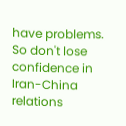have problems. So don't lose confidence in Iran-China relations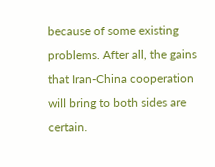because of some existing problems. After all, the gains that Iran-China cooperation will bring to both sides are certain.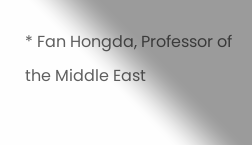* Fan Hongda, Professor of the Middle East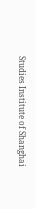Studies Institute of Shanghai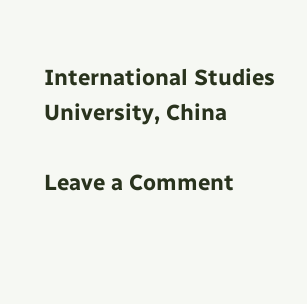International Studies University, China

Leave a Comment